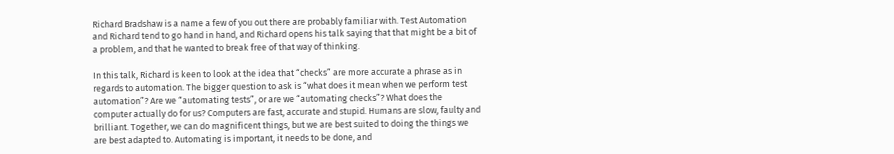Richard Bradshaw is a name a few of you out there are probably familiar with. Test Automation and Richard tend to go hand in hand, and Richard opens his talk saying that that might be a bit of a problem, and that he wanted to break free of that way of thinking.

In this talk, Richard is keen to look at the idea that “checks” are more accurate a phrase as in regards to automation. The bigger question to ask is “what does it mean when we perform test automation”? Are we “automating tests”, or are we “automating checks”? What does the computer actually do for us? Computers are fast, accurate and stupid. Humans are slow, faulty and brilliant. Together, we can do magnificent things, but we are best suited to doing the things we are best adapted to. Automating is important, it needs to be done, and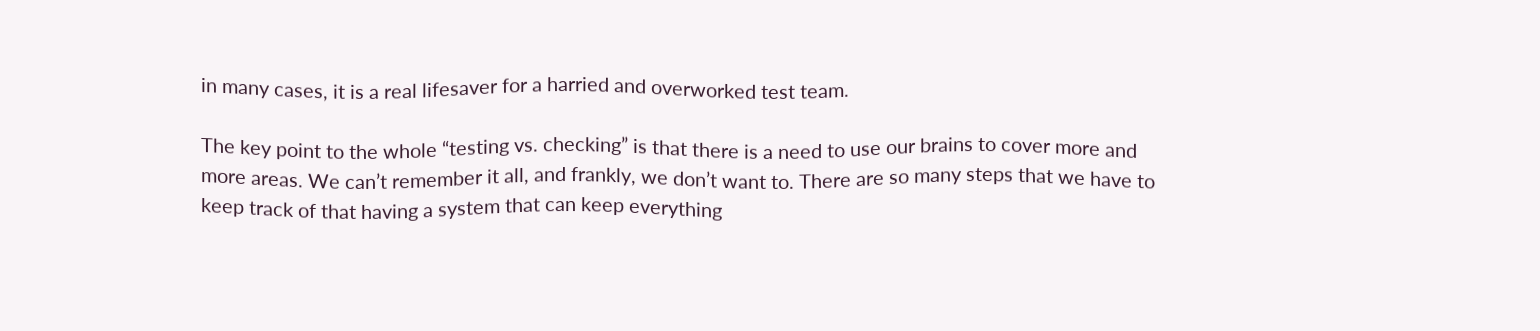in many cases, it is a real lifesaver for a harried and overworked test team.

The key point to the whole “testing vs. checking” is that there is a need to use our brains to cover more and more areas. We can’t remember it all, and frankly, we don’t want to. There are so many steps that we have to keep track of that having a system that can keep everything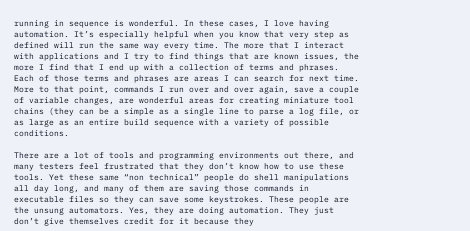running in sequence is wonderful. In these cases, I love having automation. It’s especially helpful when you know that very step as defined will run the same way every time. The more that I interact with applications and I try to find things that are known issues, the more I find that I end up with a collection of terms and phrases. Each of those terms and phrases are areas I can search for next time. More to that point, commands I run over and over again, save a couple of variable changes, are wonderful areas for creating miniature tool chains (they can be a simple as a single line to parse a log file, or as large as an entire build sequence with a variety of possible conditions.

There are a lot of tools and programming environments out there, and many testers feel frustrated that they don’t know how to use these tools. Yet these same “non technical” people do shell manipulations all day long, and many of them are saving those commands in executable files so they can save some keystrokes. These people are the unsung automators. Yes, they are doing automation. They just don’t give themselves credit for it because they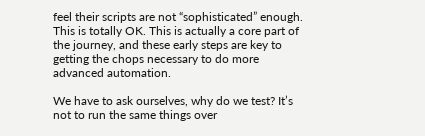feel their scripts are not “sophisticated” enough. This is totally OK. This is actually a core part of the journey, and these early steps are key to getting the chops necessary to do more advanced automation.

We have to ask ourselves, why do we test? It’s not to run the same things over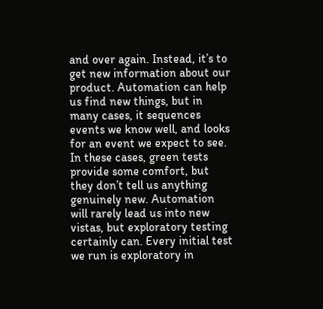and over again. Instead, it’s to get new information about our product. Automation can help us find new things, but in many cases, it sequences events we know well, and looks for an event we expect to see. In these cases, green tests provide some comfort, but they don’t tell us anything genuinely new. Automation will rarely lead us into new vistas, but exploratory testing certainly can. Every initial test we run is exploratory in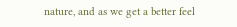nature, and as we get a better feel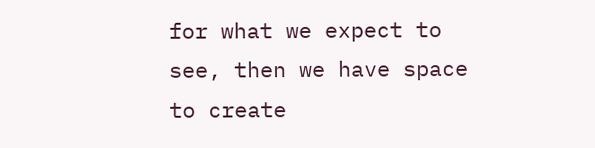for what we expect to see, then we have space to create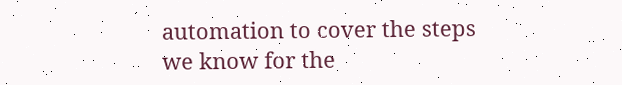automation to cover the steps we know for the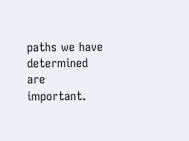paths we have determined are important.